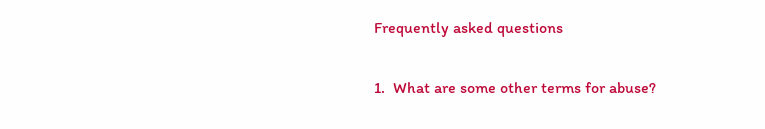Frequently asked questions

1.  What are some other terms for abuse?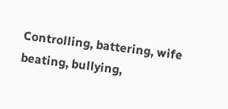Controlling, battering, wife beating, bullying,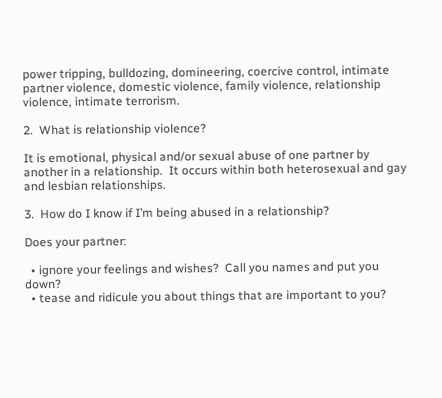power tripping, bulldozing, domineering, coercive control, intimate partner violence, domestic violence, family violence, relationship violence, intimate terrorism.

2.  What is relationship violence?

It is emotional, physical and/or sexual abuse of one partner by another in a relationship.  It occurs within both heterosexual and gay and lesbian relationships.

3.  How do I know if I’m being abused in a relationship?

Does your partner:

  • ignore your feelings and wishes?  Call you names and put you down?
  • tease and ridicule you about things that are important to you?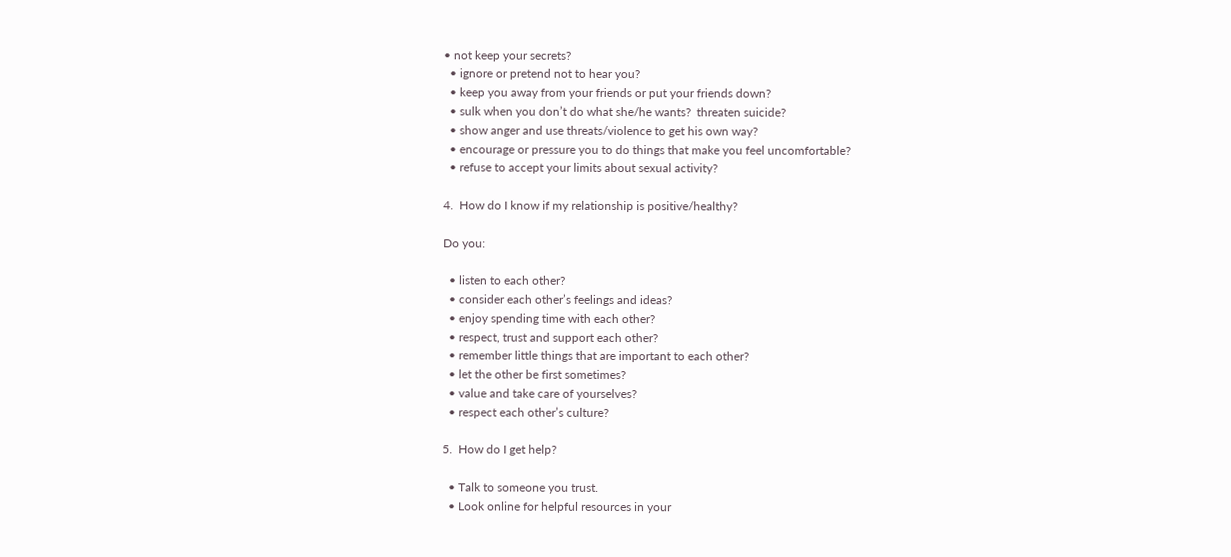• not keep your secrets?
  • ignore or pretend not to hear you?
  • keep you away from your friends or put your friends down?
  • sulk when you don’t do what she/he wants?  threaten suicide?
  • show anger and use threats/violence to get his own way?
  • encourage or pressure you to do things that make you feel uncomfortable?
  • refuse to accept your limits about sexual activity?

4.  How do I know if my relationship is positive/healthy?

Do you:

  • listen to each other?
  • consider each other’s feelings and ideas?
  • enjoy spending time with each other?
  • respect, trust and support each other?
  • remember little things that are important to each other?
  • let the other be first sometimes?
  • value and take care of yourselves?
  • respect each other’s culture?

5.  How do I get help?

  • Talk to someone you trust.
  • Look online for helpful resources in your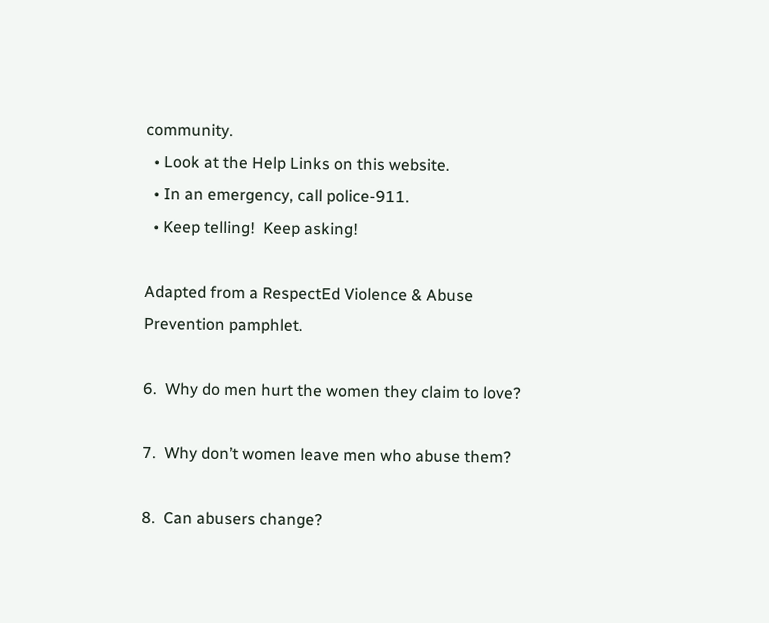community.
  • Look at the Help Links on this website.
  • In an emergency, call police-911.
  • Keep telling!  Keep asking!

Adapted from a RespectEd Violence & Abuse Prevention pamphlet.

6.  Why do men hurt the women they claim to love?

7.  Why don’t women leave men who abuse them?

8.  Can abusers change?